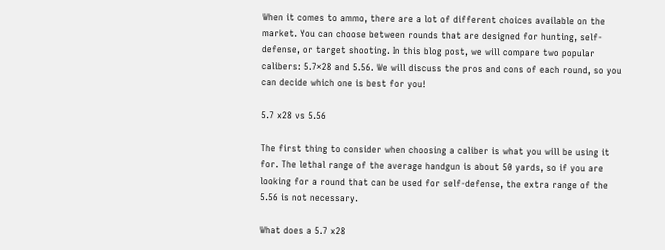When it comes to ammo, there are a lot of different choices available on the market. You can choose between rounds that are designed for hunting, self-defense, or target shooting. In this blog post, we will compare two popular calibers: 5.7×28 and 5.56. We will discuss the pros and cons of each round, so you can decide which one is best for you!

5.7 x28 vs 5.56

The first thing to consider when choosing a caliber is what you will be using it for. The lethal range of the average handgun is about 50 yards, so if you are looking for a round that can be used for self-defense, the extra range of the 5.56 is not necessary.

What does a 5.7 x28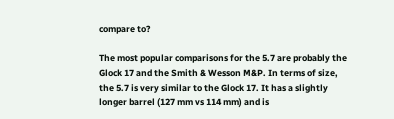compare to?

The most popular comparisons for the 5.7 are probably the Glock 17 and the Smith & Wesson M&P. In terms of size, the 5.7 is very similar to the Glock 17. It has a slightly longer barrel (127 mm vs 114 mm) and is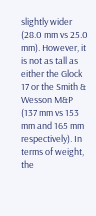slightly wider (28.0 mm vs 25.0 mm). However, it is not as tall as either the Glock 17 or the Smith & Wesson M&P (137 mm vs 153 mm and 165 mm respectively). In terms of weight, the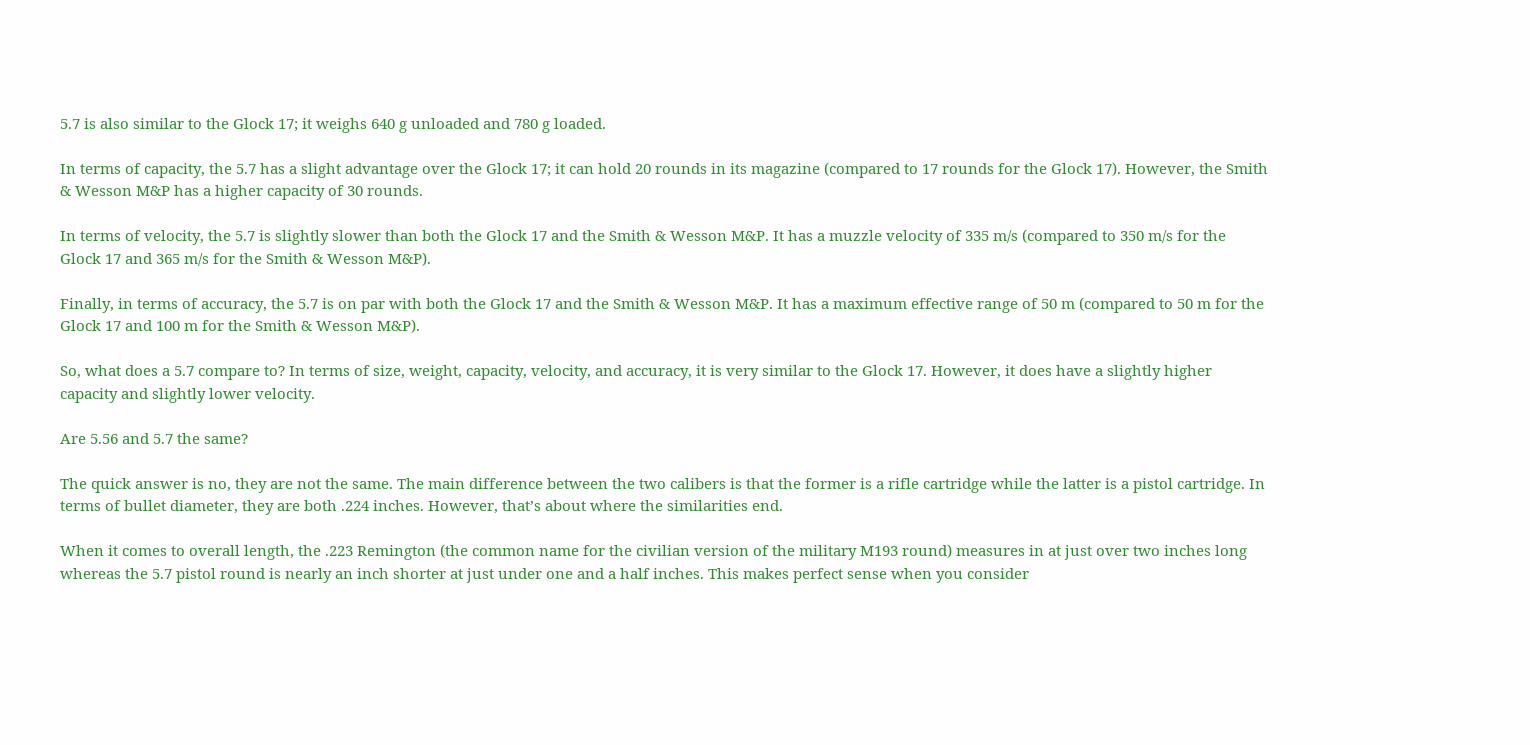5.7 is also similar to the Glock 17; it weighs 640 g unloaded and 780 g loaded.

In terms of capacity, the 5.7 has a slight advantage over the Glock 17; it can hold 20 rounds in its magazine (compared to 17 rounds for the Glock 17). However, the Smith & Wesson M&P has a higher capacity of 30 rounds.

In terms of velocity, the 5.7 is slightly slower than both the Glock 17 and the Smith & Wesson M&P. It has a muzzle velocity of 335 m/s (compared to 350 m/s for the Glock 17 and 365 m/s for the Smith & Wesson M&P).

Finally, in terms of accuracy, the 5.7 is on par with both the Glock 17 and the Smith & Wesson M&P. It has a maximum effective range of 50 m (compared to 50 m for the Glock 17 and 100 m for the Smith & Wesson M&P).

So, what does a 5.7 compare to? In terms of size, weight, capacity, velocity, and accuracy, it is very similar to the Glock 17. However, it does have a slightly higher capacity and slightly lower velocity.

Are 5.56 and 5.7 the same?

The quick answer is no, they are not the same. The main difference between the two calibers is that the former is a rifle cartridge while the latter is a pistol cartridge. In terms of bullet diameter, they are both .224 inches. However, that’s about where the similarities end.

When it comes to overall length, the .223 Remington (the common name for the civilian version of the military M193 round) measures in at just over two inches long whereas the 5.7 pistol round is nearly an inch shorter at just under one and a half inches. This makes perfect sense when you consider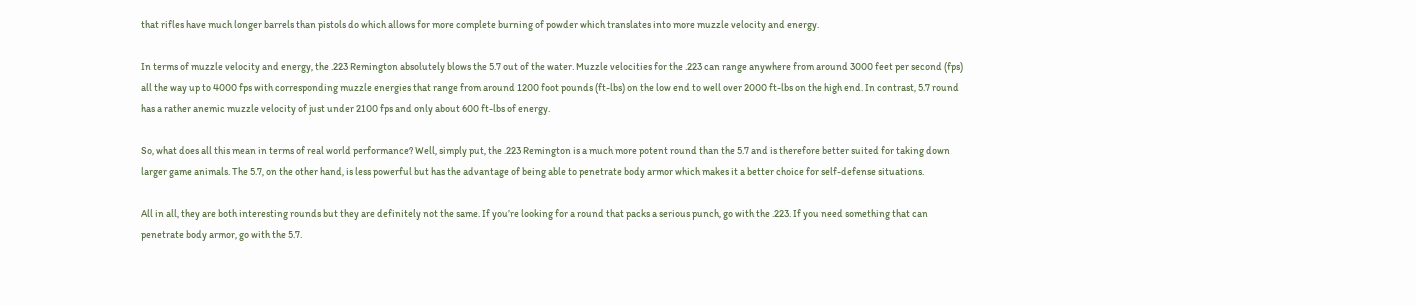that rifles have much longer barrels than pistols do which allows for more complete burning of powder which translates into more muzzle velocity and energy.

In terms of muzzle velocity and energy, the .223 Remington absolutely blows the 5.7 out of the water. Muzzle velocities for the .223 can range anywhere from around 3000 feet per second (fps) all the way up to 4000 fps with corresponding muzzle energies that range from around 1200 foot pounds (ft-lbs) on the low end to well over 2000 ft-lbs on the high end. In contrast, 5.7 round has a rather anemic muzzle velocity of just under 2100 fps and only about 600 ft-lbs of energy.

So, what does all this mean in terms of real world performance? Well, simply put, the .223 Remington is a much more potent round than the 5.7 and is therefore better suited for taking down larger game animals. The 5.7, on the other hand, is less powerful but has the advantage of being able to penetrate body armor which makes it a better choice for self-defense situations.

All in all, they are both interesting rounds but they are definitely not the same. If you’re looking for a round that packs a serious punch, go with the .223. If you need something that can penetrate body armor, go with the 5.7.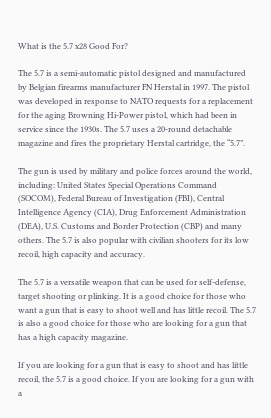What is the 5.7 x28 Good For?

The 5.7 is a semi-automatic pistol designed and manufactured by Belgian firearms manufacturer FN Herstal in 1997. The pistol was developed in response to NATO requests for a replacement for the aging Browning Hi-Power pistol, which had been in service since the 1930s. The 5.7 uses a 20-round detachable magazine and fires the proprietary Herstal cartridge, the “5.7”.

The gun is used by military and police forces around the world, including: United States Special Operations Command (SOCOM), Federal Bureau of Investigation (FBI), Central Intelligence Agency (CIA), Drug Enforcement Administration (DEA), U.S. Customs and Border Protection (CBP) and many others. The 5.7 is also popular with civilian shooters for its low recoil, high capacity and accuracy.

The 5.7 is a versatile weapon that can be used for self-defense, target shooting or plinking. It is a good choice for those who want a gun that is easy to shoot well and has little recoil. The 5.7 is also a good choice for those who are looking for a gun that has a high capacity magazine.

If you are looking for a gun that is easy to shoot and has little recoil, the 5.7 is a good choice. If you are looking for a gun with a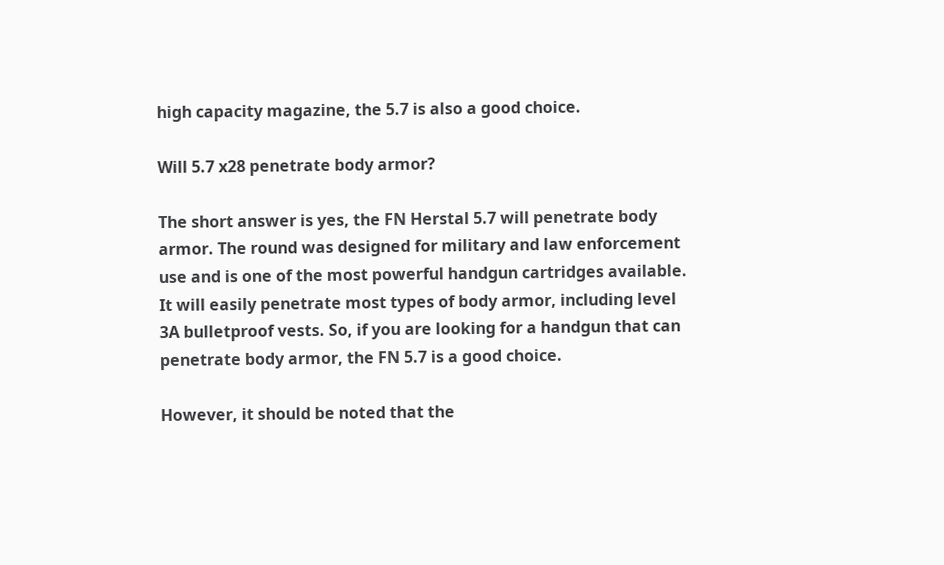high capacity magazine, the 5.7 is also a good choice.

Will 5.7 x28 penetrate body armor?

The short answer is yes, the FN Herstal 5.7 will penetrate body armor. The round was designed for military and law enforcement use and is one of the most powerful handgun cartridges available. It will easily penetrate most types of body armor, including level 3A bulletproof vests. So, if you are looking for a handgun that can penetrate body armor, the FN 5.7 is a good choice.

However, it should be noted that the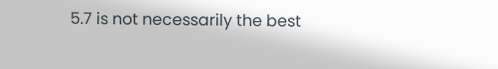5.7 is not necessarily the best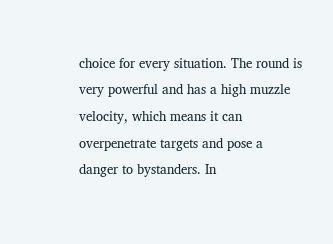choice for every situation. The round is very powerful and has a high muzzle velocity, which means it can overpenetrate targets and pose a danger to bystanders. In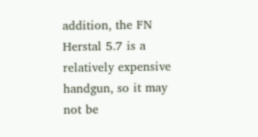addition, the FN Herstal 5.7 is a relatively expensive handgun, so it may not be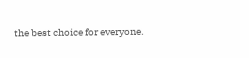the best choice for everyone.